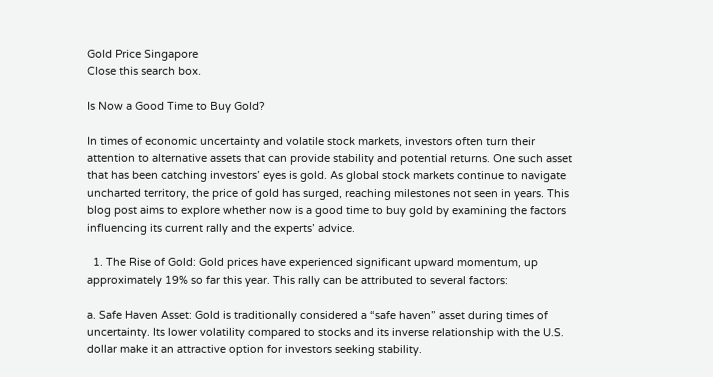Gold Price Singapore
Close this search box.

Is Now a Good Time to Buy Gold?

In times of economic uncertainty and volatile stock markets, investors often turn their attention to alternative assets that can provide stability and potential returns. One such asset that has been catching investors’ eyes is gold. As global stock markets continue to navigate uncharted territory, the price of gold has surged, reaching milestones not seen in years. This blog post aims to explore whether now is a good time to buy gold by examining the factors influencing its current rally and the experts’ advice.

  1. The Rise of Gold: Gold prices have experienced significant upward momentum, up approximately 19% so far this year. This rally can be attributed to several factors:

a. Safe Haven Asset: Gold is traditionally considered a “safe haven” asset during times of uncertainty. Its lower volatility compared to stocks and its inverse relationship with the U.S. dollar make it an attractive option for investors seeking stability.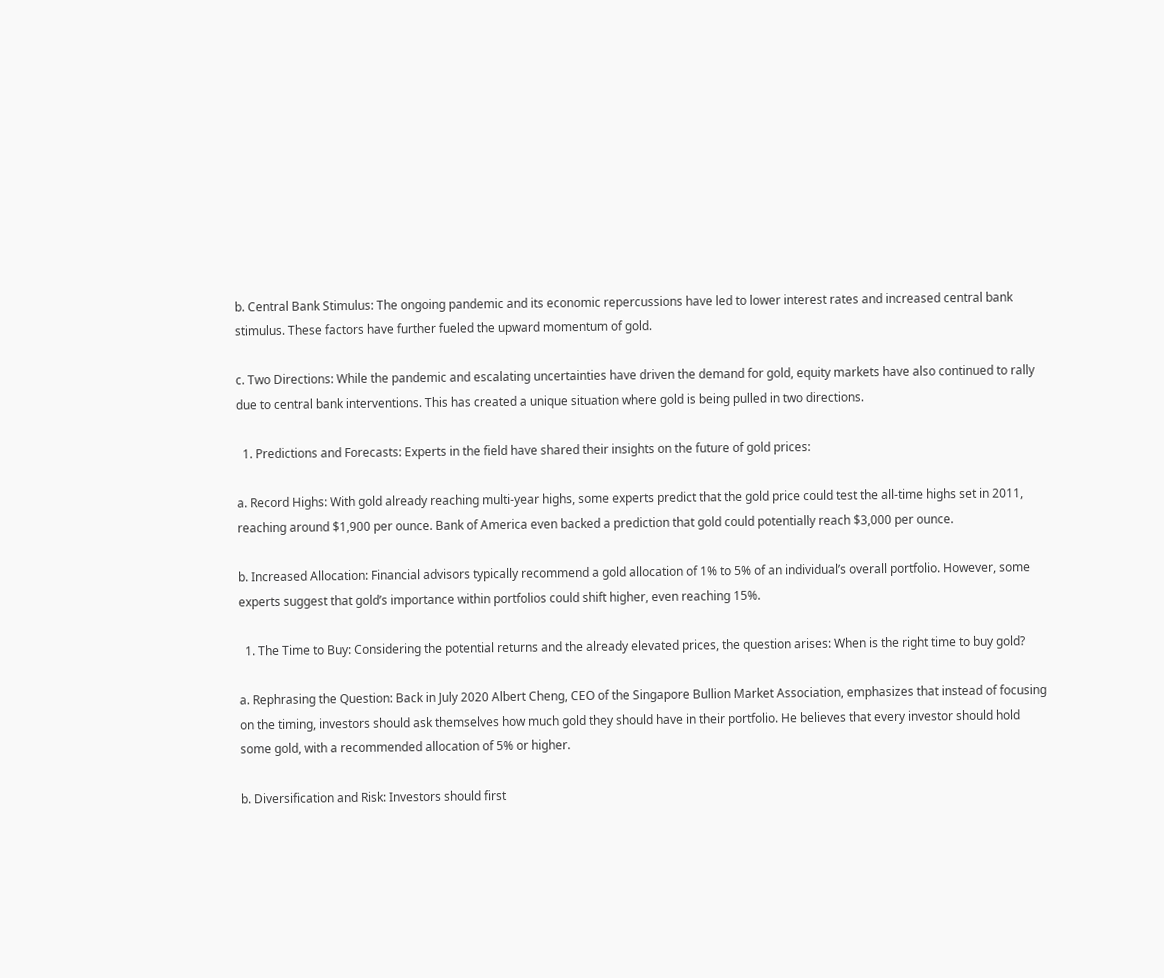b. Central Bank Stimulus: The ongoing pandemic and its economic repercussions have led to lower interest rates and increased central bank stimulus. These factors have further fueled the upward momentum of gold.

c. Two Directions: While the pandemic and escalating uncertainties have driven the demand for gold, equity markets have also continued to rally due to central bank interventions. This has created a unique situation where gold is being pulled in two directions.

  1. Predictions and Forecasts: Experts in the field have shared their insights on the future of gold prices:

a. Record Highs: With gold already reaching multi-year highs, some experts predict that the gold price could test the all-time highs set in 2011, reaching around $1,900 per ounce. Bank of America even backed a prediction that gold could potentially reach $3,000 per ounce.

b. Increased Allocation: Financial advisors typically recommend a gold allocation of 1% to 5% of an individual’s overall portfolio. However, some experts suggest that gold’s importance within portfolios could shift higher, even reaching 15%.

  1. The Time to Buy: Considering the potential returns and the already elevated prices, the question arises: When is the right time to buy gold?

a. Rephrasing the Question: Back in July 2020 Albert Cheng, CEO of the Singapore Bullion Market Association, emphasizes that instead of focusing on the timing, investors should ask themselves how much gold they should have in their portfolio. He believes that every investor should hold some gold, with a recommended allocation of 5% or higher.

b. Diversification and Risk: Investors should first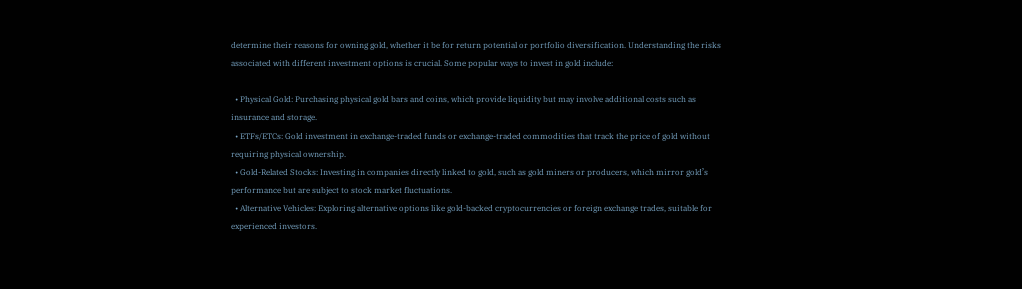determine their reasons for owning gold, whether it be for return potential or portfolio diversification. Understanding the risks associated with different investment options is crucial. Some popular ways to invest in gold include:

  • Physical Gold: Purchasing physical gold bars and coins, which provide liquidity but may involve additional costs such as insurance and storage.
  • ETFs/ETCs: Gold investment in exchange-traded funds or exchange-traded commodities that track the price of gold without requiring physical ownership.
  • Gold-Related Stocks: Investing in companies directly linked to gold, such as gold miners or producers, which mirror gold’s performance but are subject to stock market fluctuations.
  • Alternative Vehicles: Exploring alternative options like gold-backed cryptocurrencies or foreign exchange trades, suitable for experienced investors.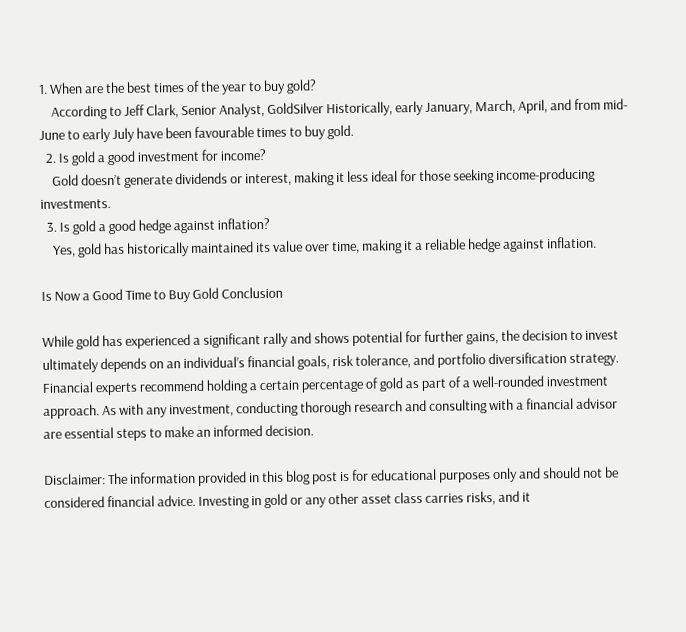1. When are the best times of the year to buy gold?
    According to Jeff Clark, Senior Analyst, GoldSilver Historically, early January, March, April, and from mid-June to early July have been favourable times to buy gold.
  2. Is gold a good investment for income?
    Gold doesn’t generate dividends or interest, making it less ideal for those seeking income-producing investments.
  3. Is gold a good hedge against inflation?
    Yes, gold has historically maintained its value over time, making it a reliable hedge against inflation.

Is Now a Good Time to Buy Gold Conclusion

While gold has experienced a significant rally and shows potential for further gains, the decision to invest ultimately depends on an individual’s financial goals, risk tolerance, and portfolio diversification strategy. Financial experts recommend holding a certain percentage of gold as part of a well-rounded investment approach. As with any investment, conducting thorough research and consulting with a financial advisor are essential steps to make an informed decision.

Disclaimer: The information provided in this blog post is for educational purposes only and should not be considered financial advice. Investing in gold or any other asset class carries risks, and it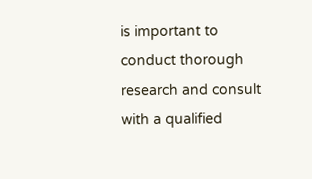is important to conduct thorough research and consult with a qualified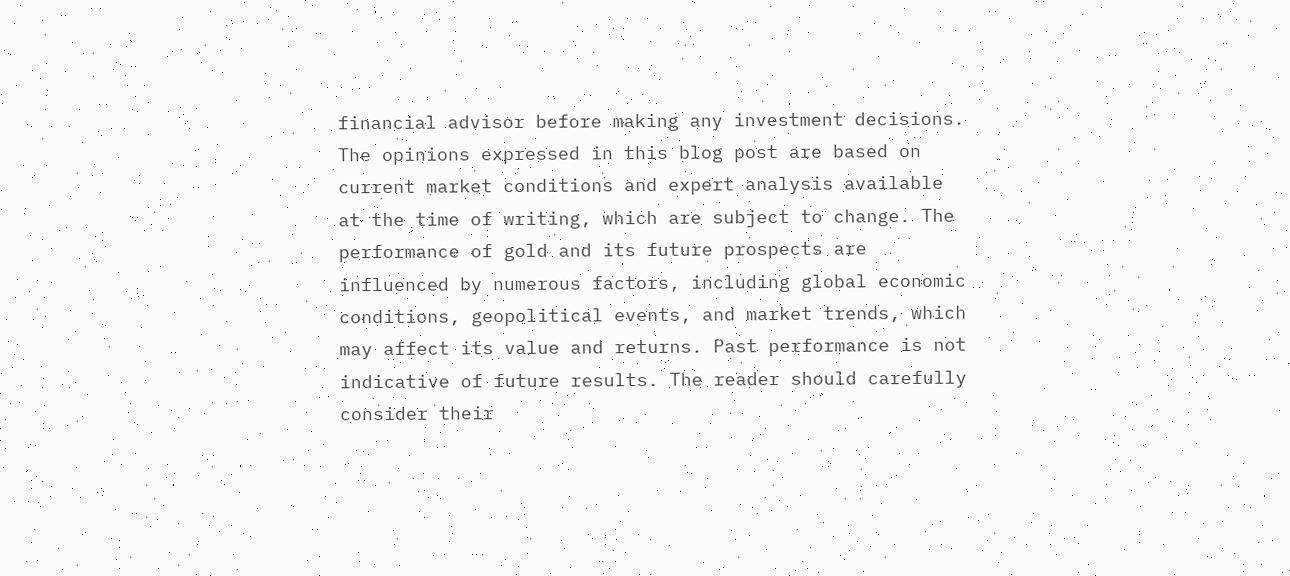financial advisor before making any investment decisions. The opinions expressed in this blog post are based on current market conditions and expert analysis available at the time of writing, which are subject to change. The performance of gold and its future prospects are influenced by numerous factors, including global economic conditions, geopolitical events, and market trends, which may affect its value and returns. Past performance is not indicative of future results. The reader should carefully consider their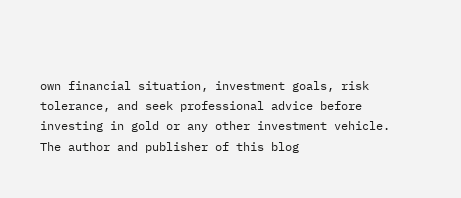own financial situation, investment goals, risk tolerance, and seek professional advice before investing in gold or any other investment vehicle. The author and publisher of this blog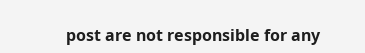post are not responsible for any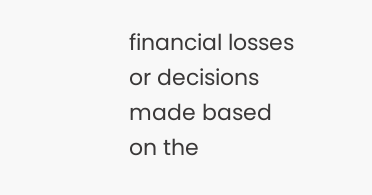financial losses or decisions made based on the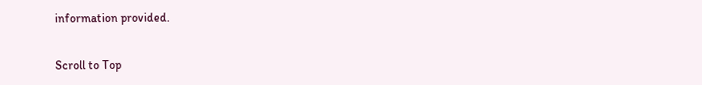information provided.

Scroll to Top